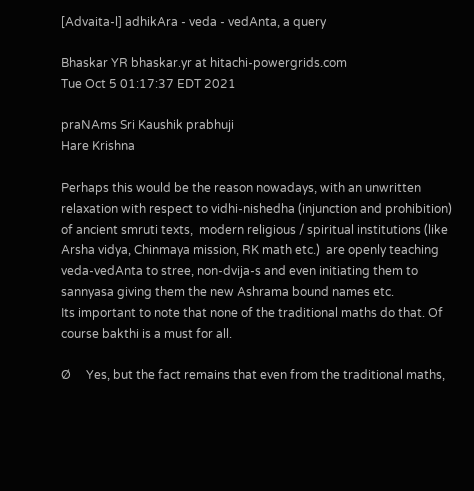[Advaita-l] adhikAra - veda - vedAnta, a query

Bhaskar YR bhaskar.yr at hitachi-powergrids.com
Tue Oct 5 01:17:37 EDT 2021

praNAms Sri Kaushik prabhuji
Hare Krishna

Perhaps this would be the reason nowadays, with an unwritten relaxation with respect to vidhi-nishedha (injunction and prohibition) of ancient smruti texts,  modern religious / spiritual institutions (like Arsha vidya, Chinmaya mission, RK math etc.)  are openly teaching veda-vedAnta to stree, non-dvija-s and even initiating them to sannyasa giving them the new Ashrama bound names etc.
Its important to note that none of the traditional maths do that. Of course bakthi is a must for all.

Ø     Yes, but the fact remains that even from the traditional maths,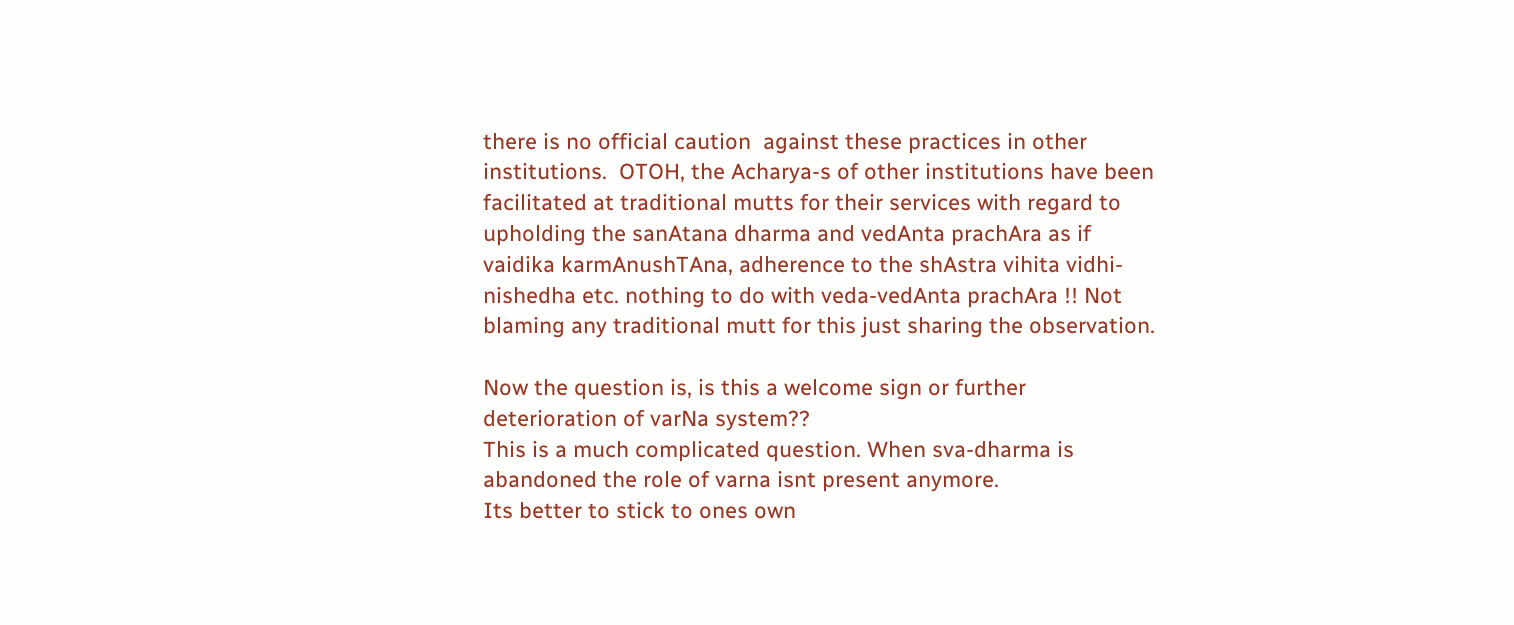there is no official caution  against these practices in other institutions.  OTOH, the Acharya-s of other institutions have been facilitated at traditional mutts for their services with regard to upholding the sanAtana dharma and vedAnta prachAra as if vaidika karmAnushTAna, adherence to the shAstra vihita vidhi-nishedha etc. nothing to do with veda-vedAnta prachAra !! Not blaming any traditional mutt for this just sharing the observation.

Now the question is, is this a welcome sign or further deterioration of varNa system??
This is a much complicated question. When sva-dharma is abandoned the role of varna isnt present anymore.
Its better to stick to ones own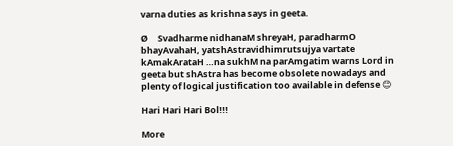varna duties as krishna says in geeta.

Ø     Svadharme nidhanaM shreyaH, paradharmO bhayAvahaH, yatshAstravidhimrutsujya vartate kAmakArataH …na sukhM na parAmgatim warns Lord in geeta but shAstra has become obsolete nowadays and plenty of logical justification too available in defense 😊

Hari Hari Hari Bol!!!

More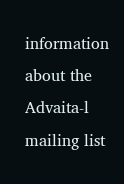information about the Advaita-l mailing list